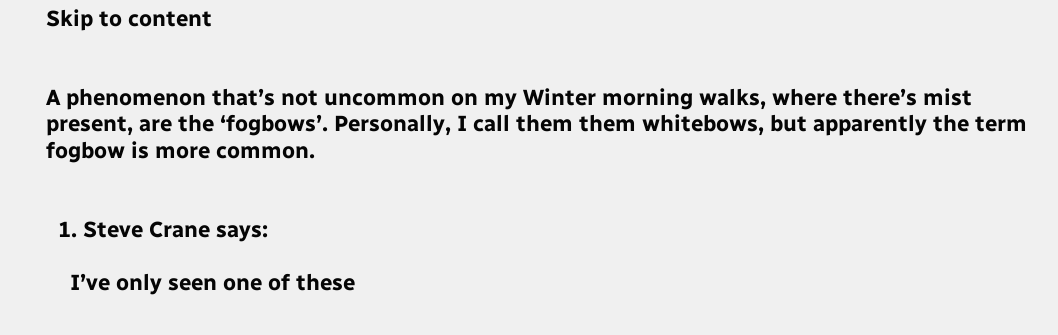Skip to content


A phenomenon that’s not uncommon on my Winter morning walks, where there’s mist present, are the ‘fogbows’. Personally, I call them them whitebows, but apparently the term fogbow is more common.


  1. Steve Crane says:

    I’ve only seen one of these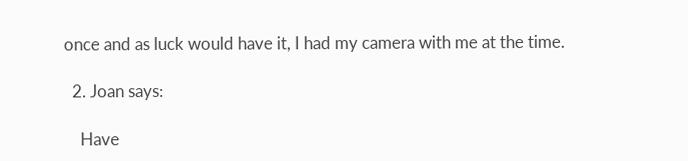once and as luck would have it, I had my camera with me at the time.

  2. Joan says:

    Have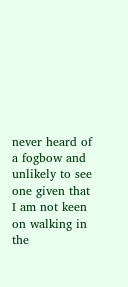never heard of a fogbow and unlikely to see one given that I am not keen on walking in the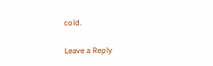cold.

Leave a Reply